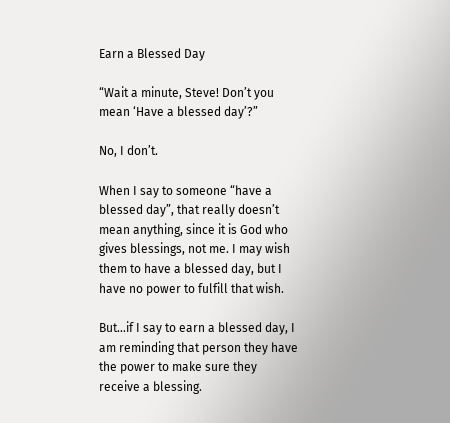Earn a Blessed Day

“Wait a minute, Steve! Don’t you mean ‘Have a blessed day’?”

No, I don’t.

When I say to someone “have a blessed day”, that really doesn’t mean anything, since it is God who gives blessings, not me. I may wish them to have a blessed day, but I have no power to fulfill that wish.

But…if I say to earn a blessed day, I am reminding that person they have the power to make sure they receive a blessing.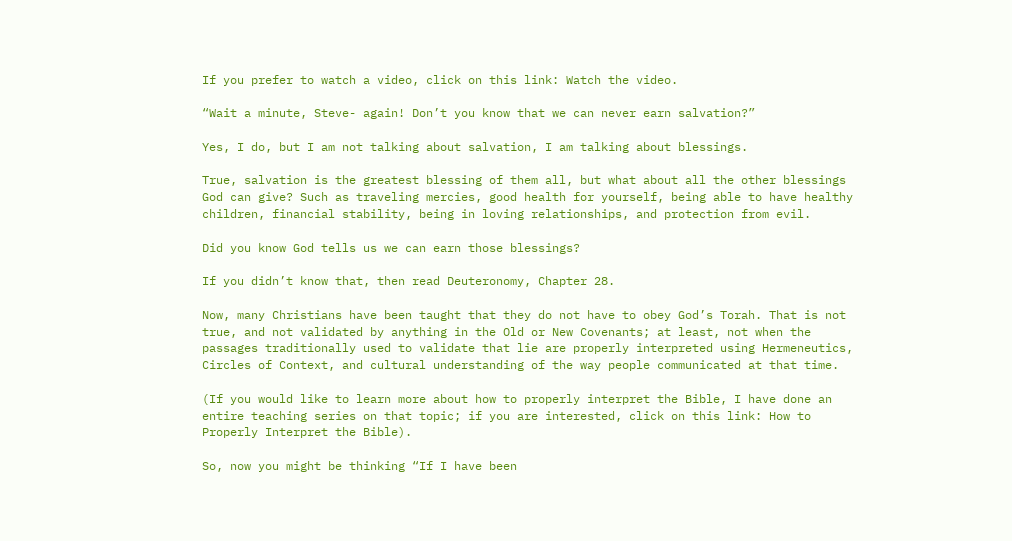If you prefer to watch a video, click on this link: Watch the video.

“Wait a minute, Steve- again! Don’t you know that we can never earn salvation?”

Yes, I do, but I am not talking about salvation, I am talking about blessings.

True, salvation is the greatest blessing of them all, but what about all the other blessings God can give? Such as traveling mercies, good health for yourself, being able to have healthy children, financial stability, being in loving relationships, and protection from evil.

Did you know God tells us we can earn those blessings?

If you didn’t know that, then read Deuteronomy, Chapter 28.

Now, many Christians have been taught that they do not have to obey God’s Torah. That is not true, and not validated by anything in the Old or New Covenants; at least, not when the passages traditionally used to validate that lie are properly interpreted using Hermeneutics, Circles of Context, and cultural understanding of the way people communicated at that time.

(If you would like to learn more about how to properly interpret the Bible, I have done an entire teaching series on that topic; if you are interested, click on this link: How to Properly Interpret the Bible).

So, now you might be thinking “If I have been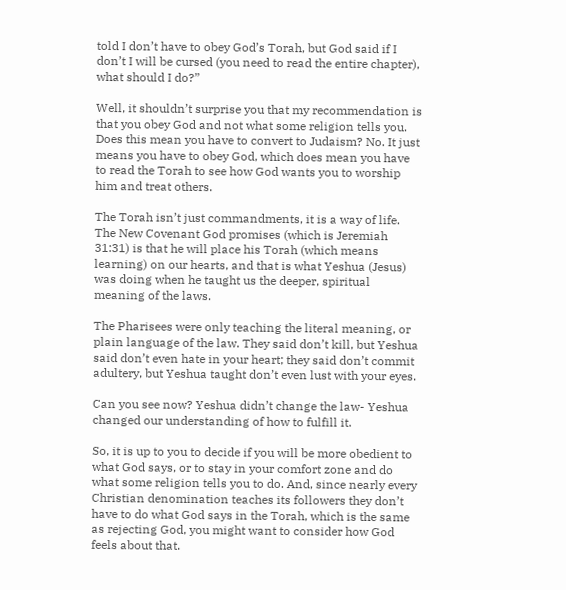told I don’t have to obey God’s Torah, but God said if I don’t I will be cursed (you need to read the entire chapter), what should I do?”

Well, it shouldn’t surprise you that my recommendation is that you obey God and not what some religion tells you. Does this mean you have to convert to Judaism? No. It just means you have to obey God, which does mean you have to read the Torah to see how God wants you to worship him and treat others.

The Torah isn’t just commandments, it is a way of life. The New Covenant God promises (which is Jeremiah 31:31) is that he will place his Torah (which means learning) on our hearts, and that is what Yeshua (Jesus) was doing when he taught us the deeper, spiritual meaning of the laws.

The Pharisees were only teaching the literal meaning, or plain language of the law. They said don’t kill, but Yeshua said don’t even hate in your heart; they said don’t commit adultery, but Yeshua taught don’t even lust with your eyes.

Can you see now? Yeshua didn’t change the law- Yeshua changed our understanding of how to fulfill it.

So, it is up to you to decide if you will be more obedient to what God says, or to stay in your comfort zone and do what some religion tells you to do. And, since nearly every Christian denomination teaches its followers they don’t have to do what God says in the Torah, which is the same as rejecting God, you might want to consider how God feels about that.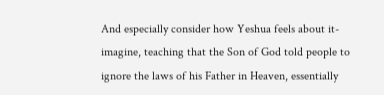And especially consider how Yeshua feels about it- imagine, teaching that the Son of God told people to ignore the laws of his Father in Heaven, essentially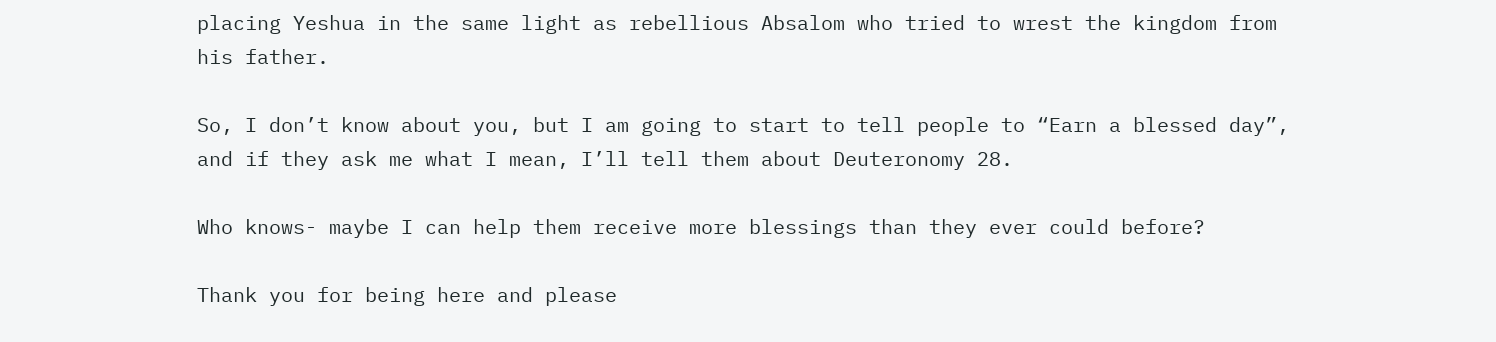placing Yeshua in the same light as rebellious Absalom who tried to wrest the kingdom from his father.

So, I don’t know about you, but I am going to start to tell people to “Earn a blessed day”, and if they ask me what I mean, I’ll tell them about Deuteronomy 28.

Who knows- maybe I can help them receive more blessings than they ever could before?

Thank you for being here and please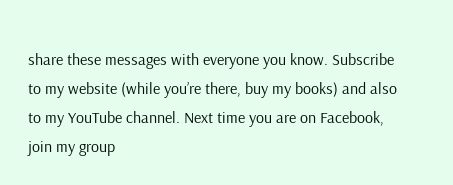share these messages with everyone you know. Subscribe to my website (while you’re there, buy my books) and also to my YouTube channel. Next time you are on Facebook, join my group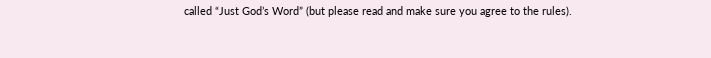called “Just God’s Word” (but please read and make sure you agree to the rules).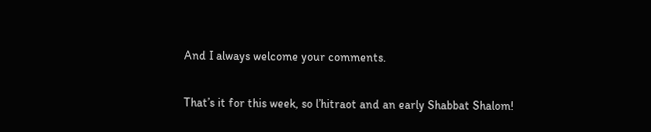And I always welcome your comments.

That’s it for this week, so l’hitraot and an early Shabbat Shalom!